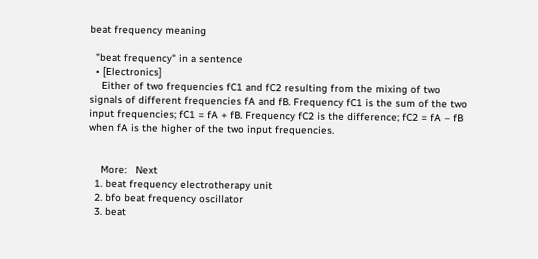beat frequency meaning

  "beat frequency" in a sentence
  • [Electronics]
    Either of two frequencies fC1 and fC2 resulting from the mixing of two signals of different frequencies fA and fB. Frequency fC1 is the sum of the two input frequencies; fC1 = fA + fB. Frequency fC2 is the difference; fC2 = fA – fB when fA is the higher of the two input frequencies.


    More:   Next
  1. beat frequency electrotherapy unit
  2. bfo beat frequency oscillator
  3. beat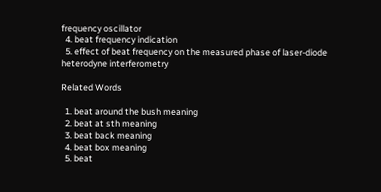frequency oscillator
  4. beat frequency indication
  5. effect of beat frequency on the measured phase of laser-diode heterodyne interferometry

Related Words

  1. beat around the bush meaning
  2. beat at sth meaning
  3. beat back meaning
  4. beat box meaning
  5. beat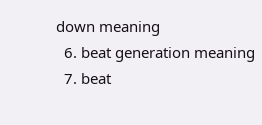down meaning
  6. beat generation meaning
  7. beat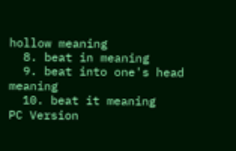hollow meaning
  8. beat in meaning
  9. beat into one's head meaning
  10. beat it meaning
PC Version